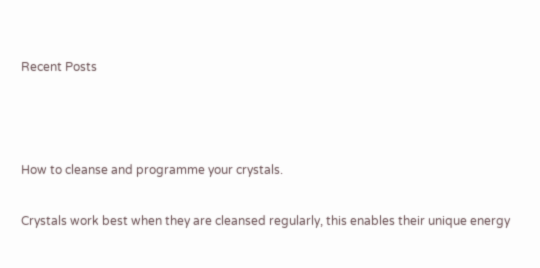Recent Posts



How to cleanse and programme your crystals.

Crystals work best when they are cleansed regularly, this enables their unique energy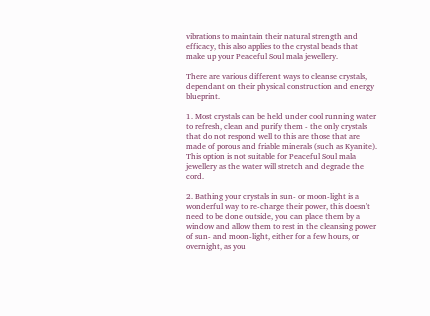vibrations to maintain their natural strength and efficacy, this also applies to the crystal beads that make up your Peaceful Soul mala jewellery.

There are various different ways to cleanse crystals, dependant on their physical construction and energy blueprint.

1. Most crystals can be held under cool running water to refresh, clean and purify them - the only crystals that do not respond well to this are those that are made of porous and friable minerals (such as Kyanite). This option is not suitable for Peaceful Soul mala jewellery as the water will stretch and degrade the cord.

2. Bathing your crystals in sun- or moon-light is a wonderful way to re-charge their power, this doesn't need to be done outside, you can place them by a window and allow them to rest in the cleansing power of sun- and moon-light, either for a few hours, or overnight, as you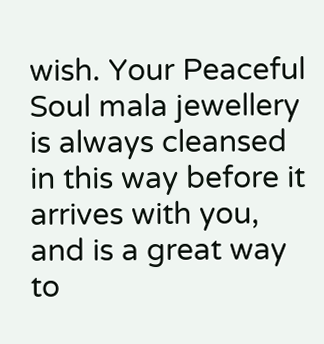wish. Your Peaceful Soul mala jewellery is always cleansed in this way before it arrives with you, and is a great way to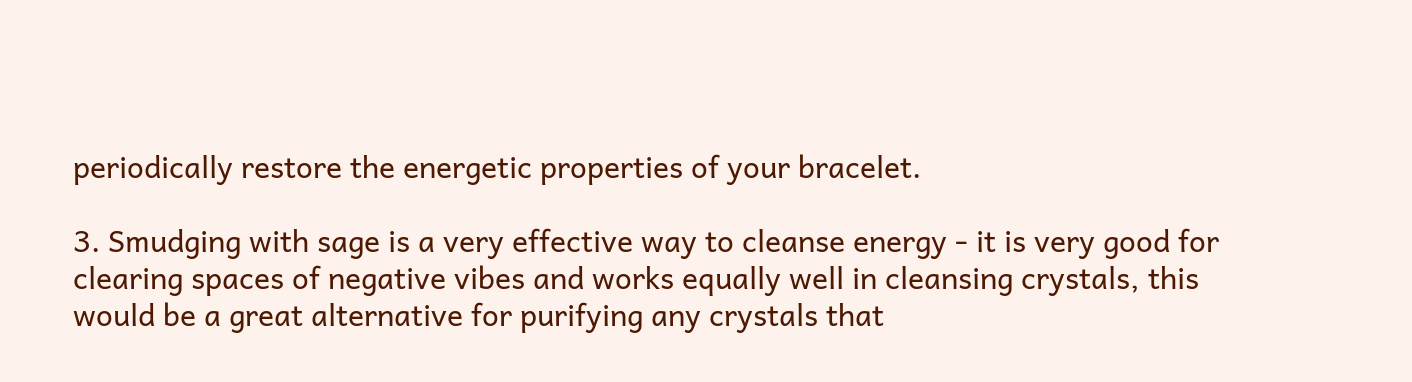periodically restore the energetic properties of your bracelet.

3. Smudging with sage is a very effective way to cleanse energy - it is very good for clearing spaces of negative vibes and works equally well in cleansing crystals, this would be a great alternative for purifying any crystals that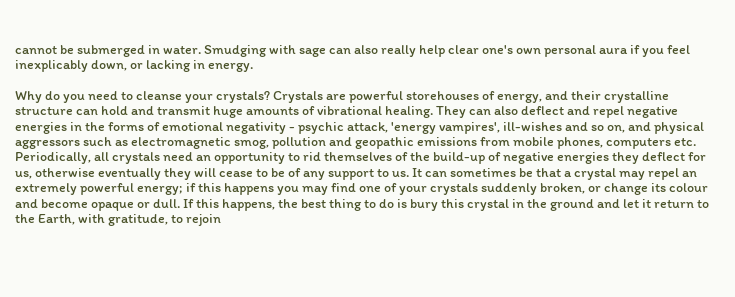cannot be submerged in water. Smudging with sage can also really help clear one's own personal aura if you feel inexplicably down, or lacking in energy.

Why do you need to cleanse your crystals? Crystals are powerful storehouses of energy, and their crystalline structure can hold and transmit huge amounts of vibrational healing. They can also deflect and repel negative energies in the forms of emotional negativity - psychic attack, 'energy vampires', ill-wishes and so on, and physical aggressors such as electromagnetic smog, pollution and geopathic emissions from mobile phones, computers etc. Periodically, all crystals need an opportunity to rid themselves of the build-up of negative energies they deflect for us, otherwise eventually they will cease to be of any support to us. It can sometimes be that a crystal may repel an extremely powerful energy; if this happens you may find one of your crystals suddenly broken, or change its colour and become opaque or dull. If this happens, the best thing to do is bury this crystal in the ground and let it return to the Earth, with gratitude, to rejoin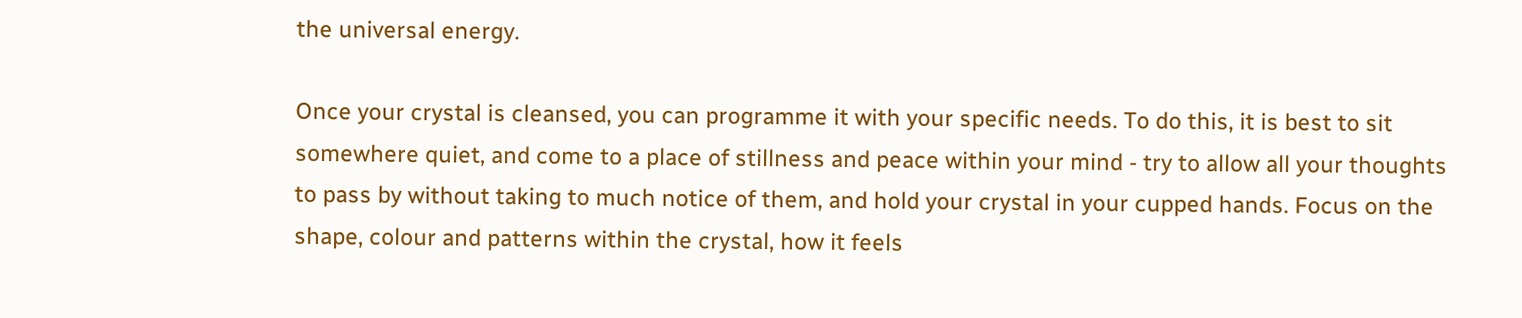the universal energy.

Once your crystal is cleansed, you can programme it with your specific needs. To do this, it is best to sit somewhere quiet, and come to a place of stillness and peace within your mind - try to allow all your thoughts to pass by without taking to much notice of them, and hold your crystal in your cupped hands. Focus on the shape, colour and patterns within the crystal, how it feels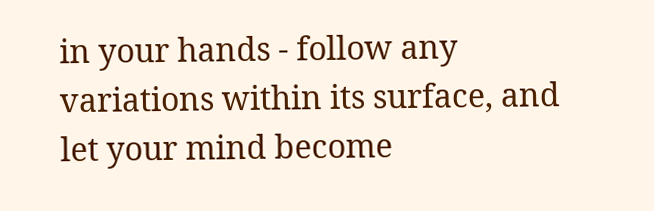in your hands - follow any variations within its surface, and let your mind become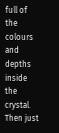full of the colours and depths inside the crystal. Then just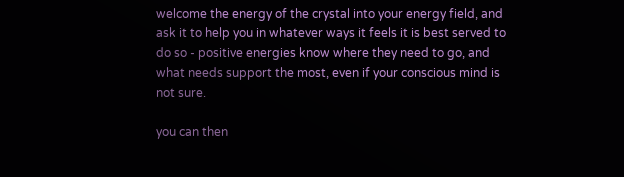welcome the energy of the crystal into your energy field, and ask it to help you in whatever ways it feels it is best served to do so - positive energies know where they need to go, and what needs support the most, even if your conscious mind is not sure.

you can then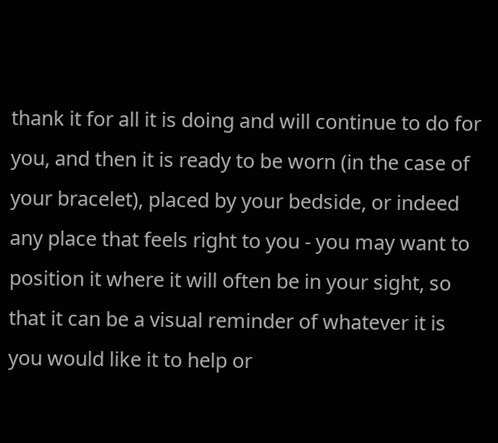thank it for all it is doing and will continue to do for you, and then it is ready to be worn (in the case of your bracelet), placed by your bedside, or indeed any place that feels right to you - you may want to position it where it will often be in your sight, so that it can be a visual reminder of whatever it is you would like it to help or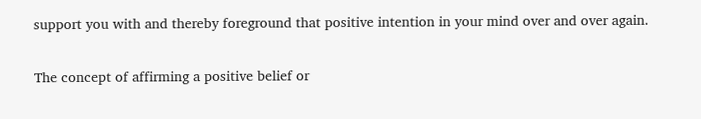support you with and thereby foreground that positive intention in your mind over and over again.

The concept of affirming a positive belief or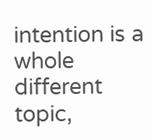intention is a whole different topic,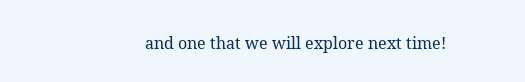and one that we will explore next time!